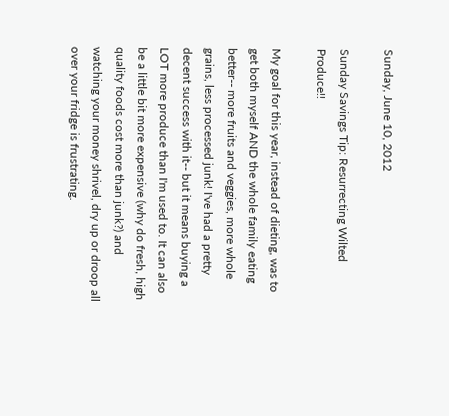Sunday, June 10, 2012

Sunday Savings Tip: Resurrecting Wilted Produce!!

My goal for this year, instead of dieting, was to get both myself AND the whole family eating better-- more fruits and veggies, more whole grains, less processed junk! I've had a pretty decent success with it-- but it means buying a LOT more produce than I'm used to. It can also be a little bit more expensive (why do fresh, high quality foods cost more than junk?) and watching your money shrivel, dry up or droop all over your fridge is frustrating.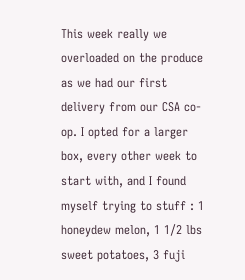This week really we overloaded on the produce as we had our first delivery from our CSA co-op. I opted for a larger box, every other week to start with, and I found myself trying to stuff : 1 honeydew melon, 1 1/2 lbs sweet potatoes, 3 fuji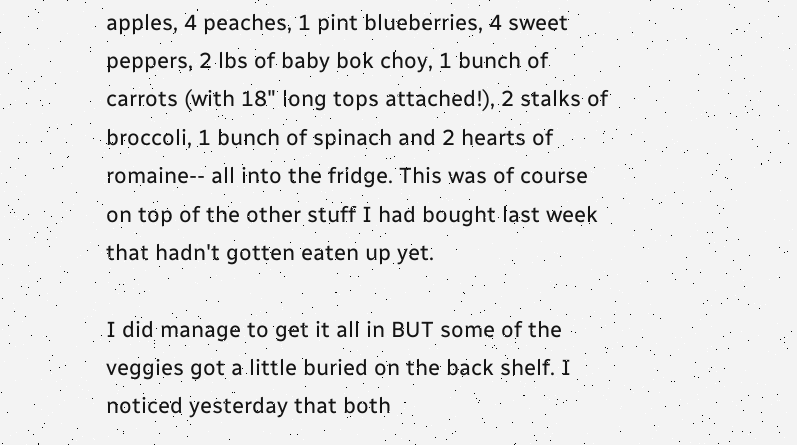apples, 4 peaches, 1 pint blueberries, 4 sweet peppers, 2 lbs of baby bok choy, 1 bunch of carrots (with 18" long tops attached!), 2 stalks of broccoli, 1 bunch of spinach and 2 hearts of romaine-- all into the fridge. This was of course on top of the other stuff I had bought last week that hadn't gotten eaten up yet.

I did manage to get it all in BUT some of the veggies got a little buried on the back shelf. I noticed yesterday that both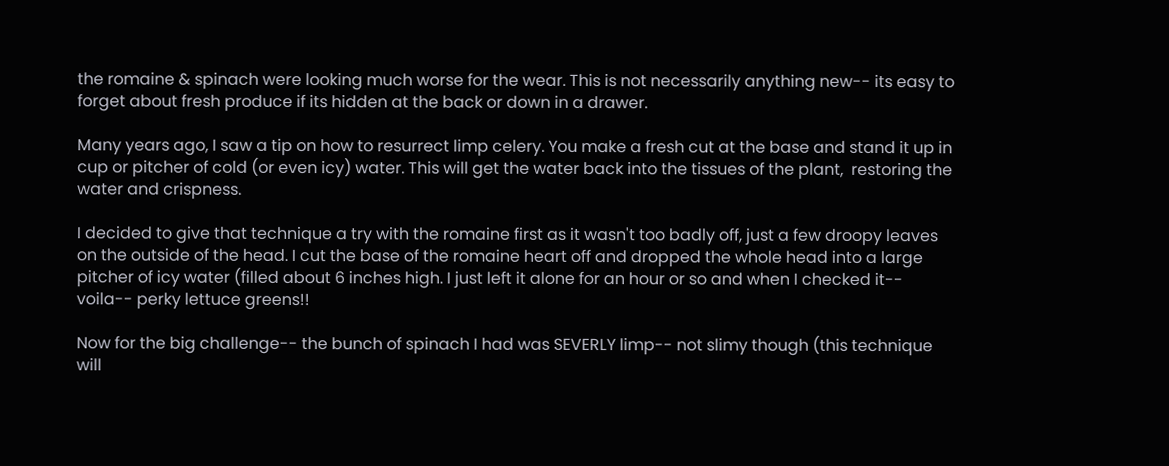the romaine & spinach were looking much worse for the wear. This is not necessarily anything new-- its easy to forget about fresh produce if its hidden at the back or down in a drawer.

Many years ago, I saw a tip on how to resurrect limp celery. You make a fresh cut at the base and stand it up in cup or pitcher of cold (or even icy) water. This will get the water back into the tissues of the plant,  restoring the water and crispness.

I decided to give that technique a try with the romaine first as it wasn't too badly off, just a few droopy leaves on the outside of the head. I cut the base of the romaine heart off and dropped the whole head into a large pitcher of icy water (filled about 6 inches high. I just left it alone for an hour or so and when I checked it-- voila-- perky lettuce greens!!

Now for the big challenge-- the bunch of spinach I had was SEVERLY limp-- not slimy though (this technique will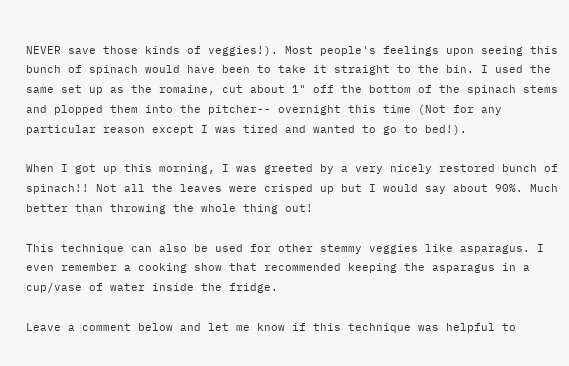NEVER save those kinds of veggies!). Most people's feelings upon seeing this bunch of spinach would have been to take it straight to the bin. I used the same set up as the romaine, cut about 1" off the bottom of the spinach stems and plopped them into the pitcher-- overnight this time (Not for any particular reason except I was tired and wanted to go to bed!).

When I got up this morning, I was greeted by a very nicely restored bunch of spinach!! Not all the leaves were crisped up but I would say about 90%. Much better than throwing the whole thing out!

This technique can also be used for other stemmy veggies like asparagus. I even remember a cooking show that recommended keeping the asparagus in a cup/vase of water inside the fridge.

Leave a comment below and let me know if this technique was helpful to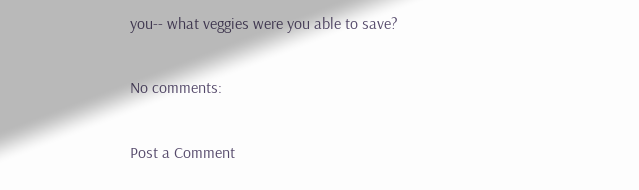you-- what veggies were you able to save?

No comments:

Post a Comment